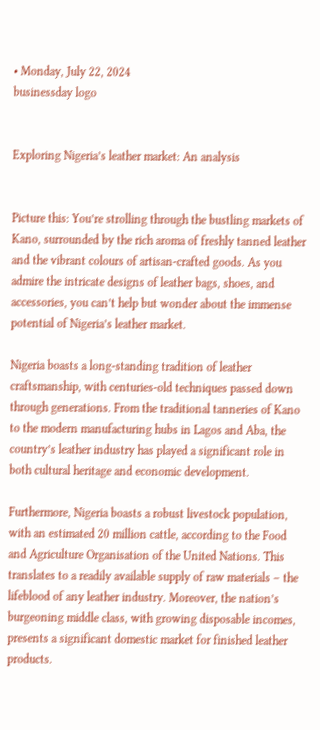• Monday, July 22, 2024
businessday logo


Exploring Nigeria’s leather market: An analysis


Picture this: You’re strolling through the bustling markets of Kano, surrounded by the rich aroma of freshly tanned leather and the vibrant colours of artisan-crafted goods. As you admire the intricate designs of leather bags, shoes, and accessories, you can’t help but wonder about the immense potential of Nigeria’s leather market.

Nigeria boasts a long-standing tradition of leather craftsmanship, with centuries-old techniques passed down through generations. From the traditional tanneries of Kano to the modern manufacturing hubs in Lagos and Aba, the country’s leather industry has played a significant role in both cultural heritage and economic development.

Furthermore, Nigeria boasts a robust livestock population, with an estimated 20 million cattle, according to the Food and Agriculture Organisation of the United Nations. This translates to a readily available supply of raw materials – the lifeblood of any leather industry. Moreover, the nation’s burgeoning middle class, with growing disposable incomes, presents a significant domestic market for finished leather products.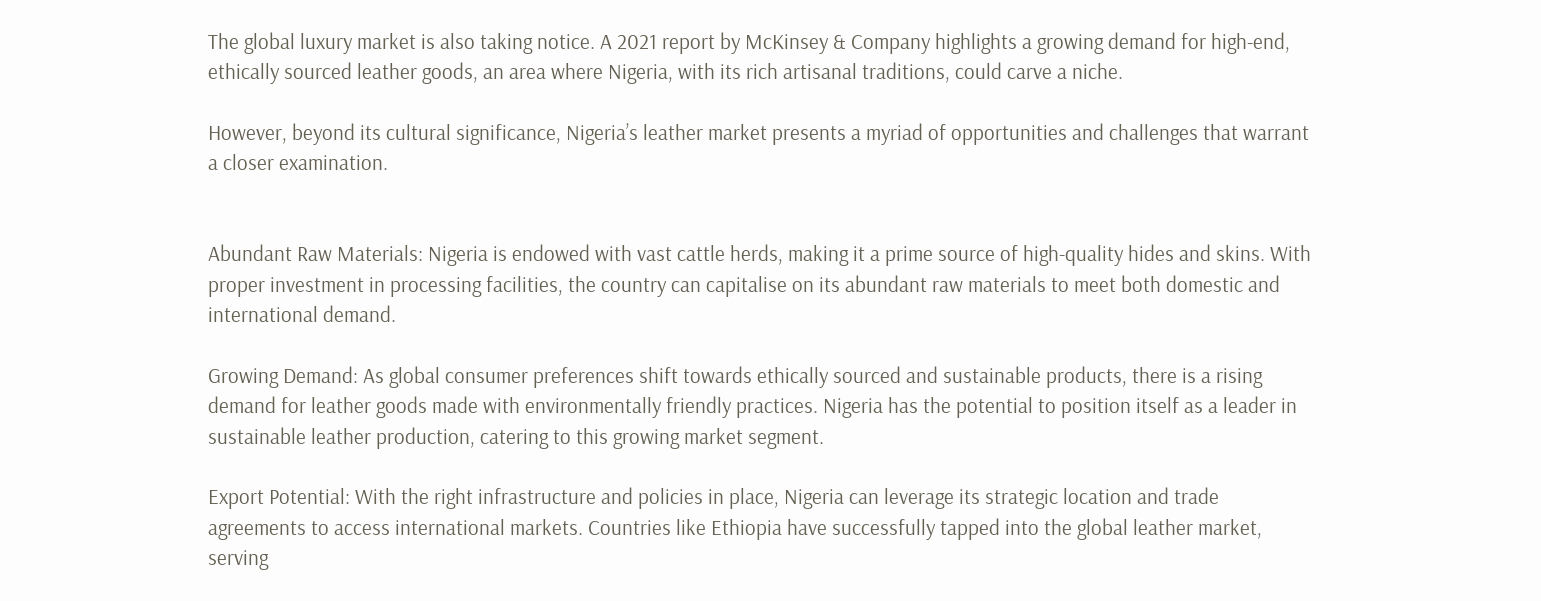The global luxury market is also taking notice. A 2021 report by McKinsey & Company highlights a growing demand for high-end, ethically sourced leather goods, an area where Nigeria, with its rich artisanal traditions, could carve a niche.

However, beyond its cultural significance, Nigeria’s leather market presents a myriad of opportunities and challenges that warrant a closer examination.


Abundant Raw Materials: Nigeria is endowed with vast cattle herds, making it a prime source of high-quality hides and skins. With proper investment in processing facilities, the country can capitalise on its abundant raw materials to meet both domestic and international demand.

Growing Demand: As global consumer preferences shift towards ethically sourced and sustainable products, there is a rising demand for leather goods made with environmentally friendly practices. Nigeria has the potential to position itself as a leader in sustainable leather production, catering to this growing market segment.

Export Potential: With the right infrastructure and policies in place, Nigeria can leverage its strategic location and trade agreements to access international markets. Countries like Ethiopia have successfully tapped into the global leather market, serving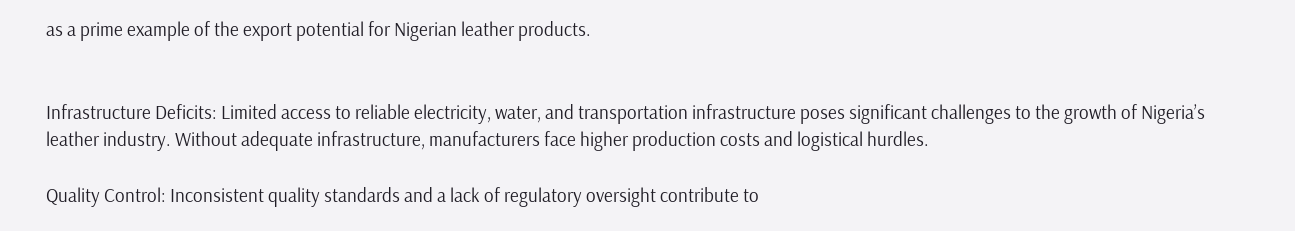as a prime example of the export potential for Nigerian leather products.


Infrastructure Deficits: Limited access to reliable electricity, water, and transportation infrastructure poses significant challenges to the growth of Nigeria’s leather industry. Without adequate infrastructure, manufacturers face higher production costs and logistical hurdles.

Quality Control: Inconsistent quality standards and a lack of regulatory oversight contribute to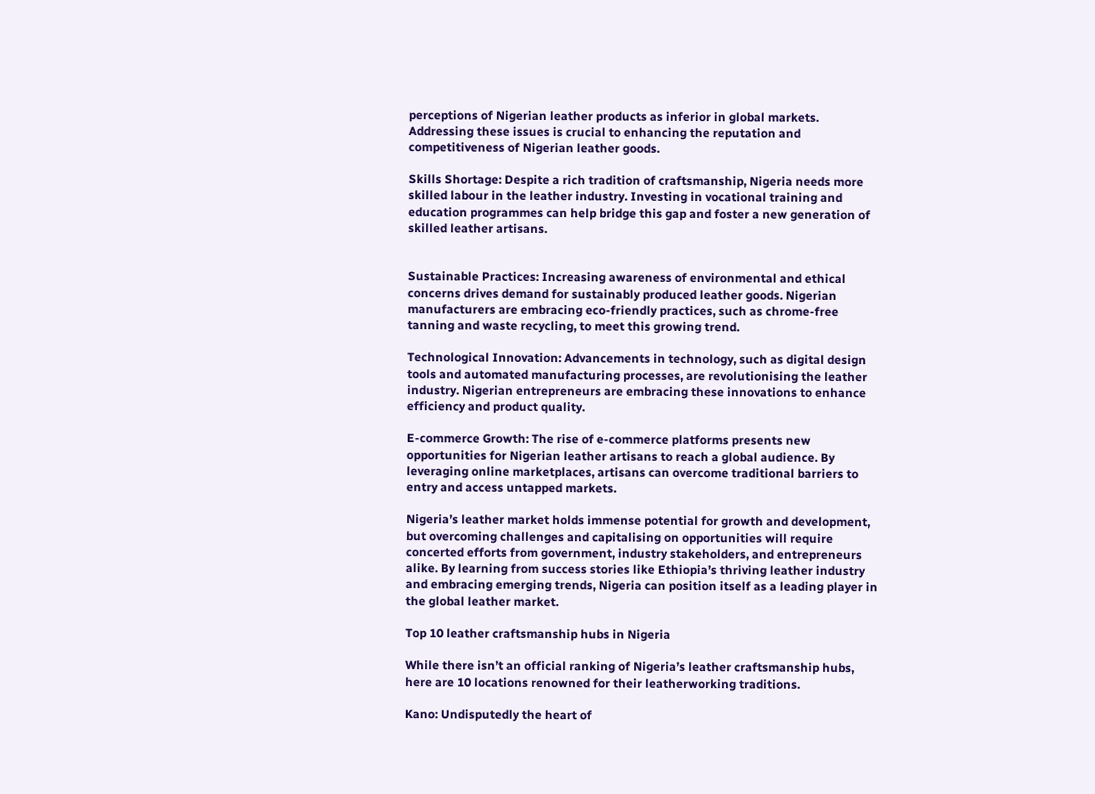perceptions of Nigerian leather products as inferior in global markets. Addressing these issues is crucial to enhancing the reputation and competitiveness of Nigerian leather goods.

Skills Shortage: Despite a rich tradition of craftsmanship, Nigeria needs more skilled labour in the leather industry. Investing in vocational training and education programmes can help bridge this gap and foster a new generation of skilled leather artisans.


Sustainable Practices: Increasing awareness of environmental and ethical concerns drives demand for sustainably produced leather goods. Nigerian manufacturers are embracing eco-friendly practices, such as chrome-free tanning and waste recycling, to meet this growing trend.

Technological Innovation: Advancements in technology, such as digital design tools and automated manufacturing processes, are revolutionising the leather industry. Nigerian entrepreneurs are embracing these innovations to enhance efficiency and product quality.

E-commerce Growth: The rise of e-commerce platforms presents new opportunities for Nigerian leather artisans to reach a global audience. By leveraging online marketplaces, artisans can overcome traditional barriers to entry and access untapped markets.

Nigeria’s leather market holds immense potential for growth and development, but overcoming challenges and capitalising on opportunities will require concerted efforts from government, industry stakeholders, and entrepreneurs alike. By learning from success stories like Ethiopia’s thriving leather industry and embracing emerging trends, Nigeria can position itself as a leading player in the global leather market.

Top 10 leather craftsmanship hubs in Nigeria

While there isn’t an official ranking of Nigeria’s leather craftsmanship hubs, here are 10 locations renowned for their leatherworking traditions.

Kano: Undisputedly the heart of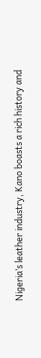Nigeria’s leather industry, Kano boasts a rich history and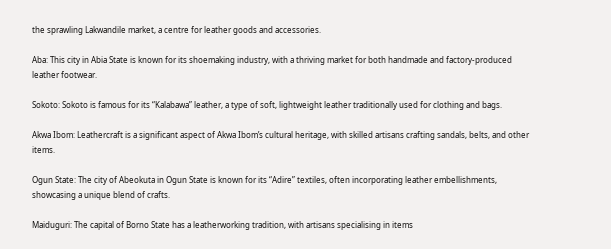the sprawling Lakwandile market, a centre for leather goods and accessories.

Aba: This city in Abia State is known for its shoemaking industry, with a thriving market for both handmade and factory-produced leather footwear.

Sokoto: Sokoto is famous for its “Kalabawa” leather, a type of soft, lightweight leather traditionally used for clothing and bags.

Akwa Ibom: Leathercraft is a significant aspect of Akwa Ibom’s cultural heritage, with skilled artisans crafting sandals, belts, and other items.

Ogun State: The city of Abeokuta in Ogun State is known for its “Adire” textiles, often incorporating leather embellishments, showcasing a unique blend of crafts.

Maiduguri: The capital of Borno State has a leatherworking tradition, with artisans specialising in items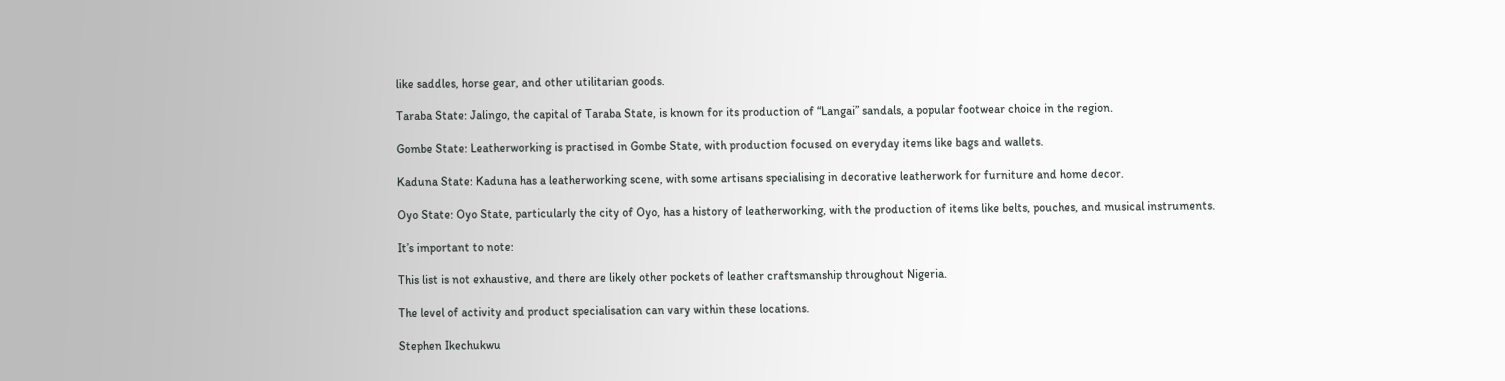like saddles, horse gear, and other utilitarian goods.

Taraba State: Jalingo, the capital of Taraba State, is known for its production of “Langai” sandals, a popular footwear choice in the region.

Gombe State: Leatherworking is practised in Gombe State, with production focused on everyday items like bags and wallets.

Kaduna State: Kaduna has a leatherworking scene, with some artisans specialising in decorative leatherwork for furniture and home decor.

Oyo State: Oyo State, particularly the city of Oyo, has a history of leatherworking, with the production of items like belts, pouches, and musical instruments.

It’s important to note:

This list is not exhaustive, and there are likely other pockets of leather craftsmanship throughout Nigeria.

The level of activity and product specialisation can vary within these locations.

Stephen Ikechukwu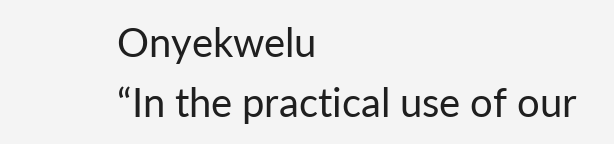Onyekwelu
“In the practical use of our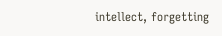intellect, forgetting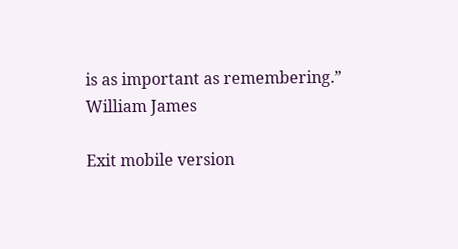is as important as remembering.” William James

Exit mobile version